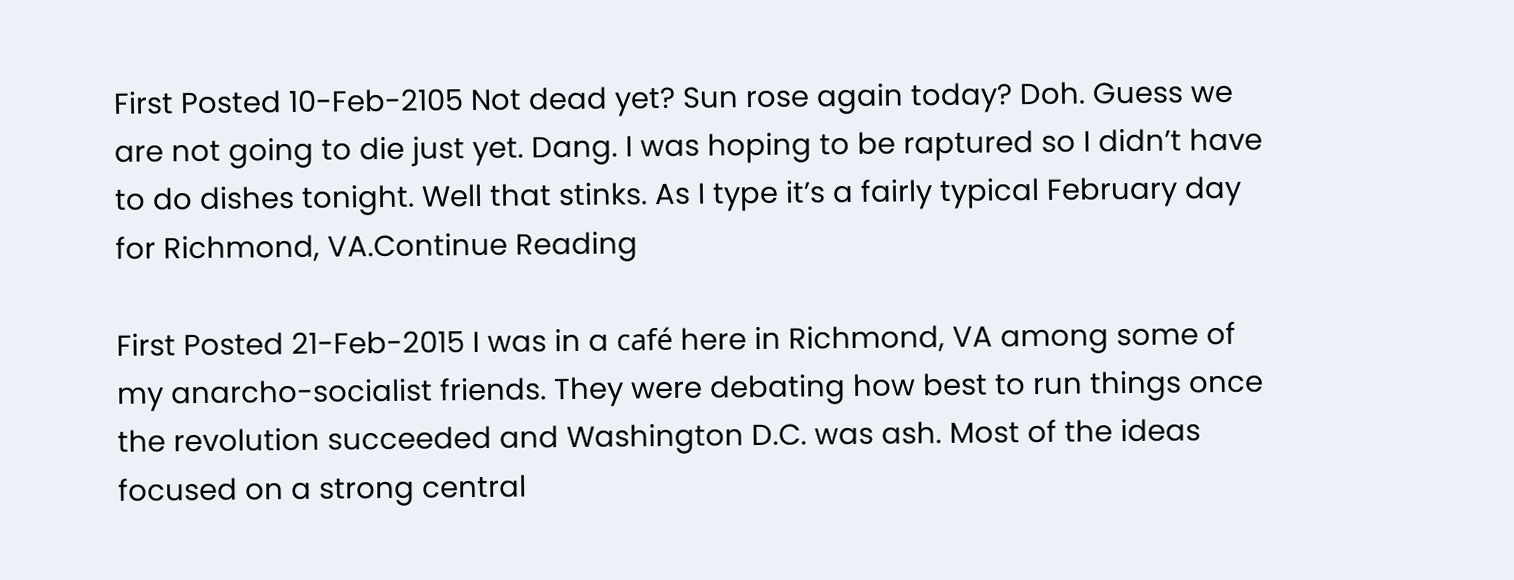First Posted 10-Feb-2105 Not dead yet? Sun rose again today? Doh. Guess we are not going to die just yet. Dang. I was hoping to be raptured so I didn’t have to do dishes tonight. Well that stinks. As I type it’s a fairly typical February day for Richmond, VA.Continue Reading

First Posted 21-Feb-2015 I was in a café here in Richmond, VA among some of my anarcho-socialist friends. They were debating how best to run things once the revolution succeeded and Washington D.C. was ash. Most of the ideas focused on a strong central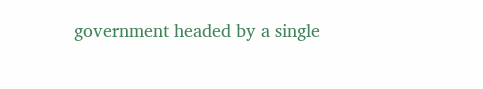government headed by a single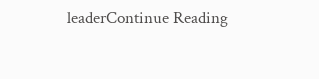leaderContinue Reading